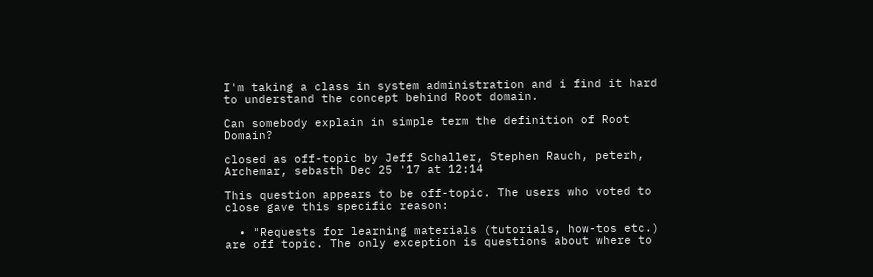I'm taking a class in system administration and i find it hard to understand the concept behind Root domain.

Can somebody explain in simple term the definition of Root Domain?

closed as off-topic by Jeff Schaller, Stephen Rauch, peterh, Archemar, sebasth Dec 25 '17 at 12:14

This question appears to be off-topic. The users who voted to close gave this specific reason:

  • "Requests for learning materials (tutorials, how-tos etc.) are off topic. The only exception is questions about where to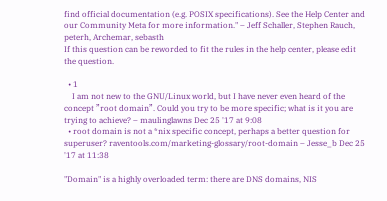find official documentation (e.g. POSIX specifications). See the Help Center and our Community Meta for more information." – Jeff Schaller, Stephen Rauch, peterh, Archemar, sebasth
If this question can be reworded to fit the rules in the help center, please edit the question.

  • 1
    I am not new to the GNU/Linux world, but I have never even heard of the concept ”root domain”. Could you try to be more specific; what is it you are trying to achieve? – maulinglawns Dec 25 '17 at 9:08
  • root domain is not a *nix specific concept, perhaps a better question for superuser? raventools.com/marketing-glossary/root-domain – Jesse_b Dec 25 '17 at 11:38

"Domain" is a highly overloaded term: there are DNS domains, NIS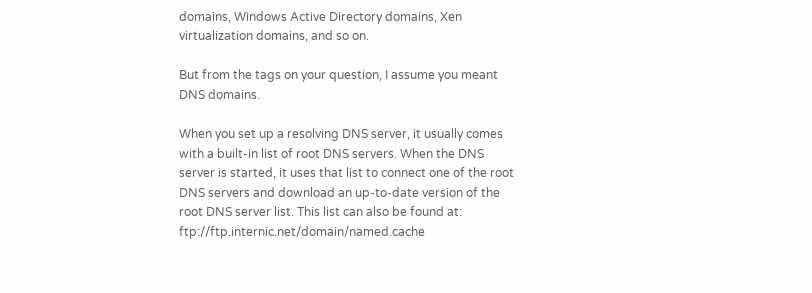domains, Windows Active Directory domains, Xen virtualization domains, and so on.

But from the tags on your question, I assume you meant DNS domains.

When you set up a resolving DNS server, it usually comes with a built-in list of root DNS servers. When the DNS server is started, it uses that list to connect one of the root DNS servers and download an up-to-date version of the root DNS server list. This list can also be found at: ftp://ftp.internic.net/domain/named.cache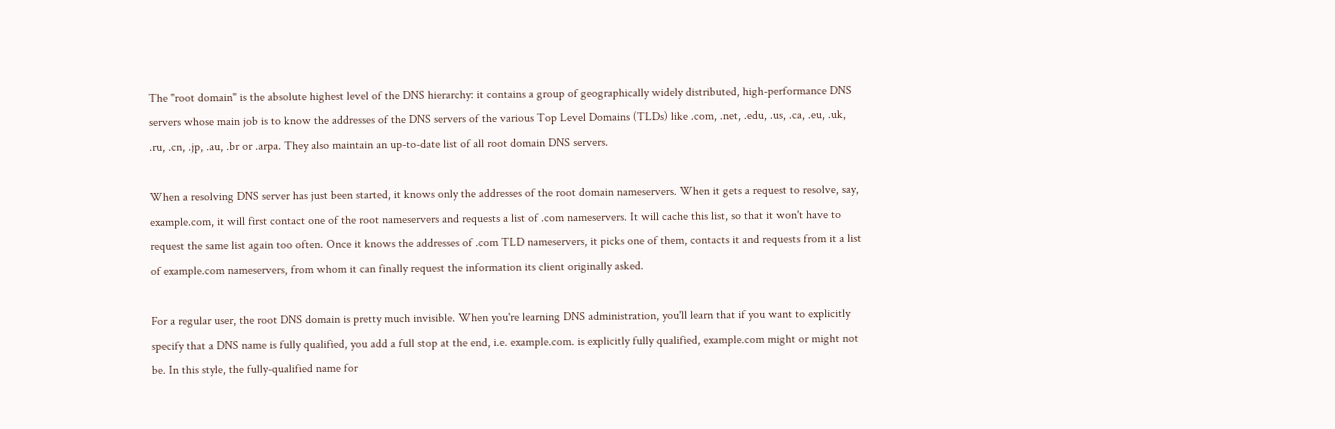The "root domain" is the absolute highest level of the DNS hierarchy: it contains a group of geographically widely distributed, high-performance DNS servers whose main job is to know the addresses of the DNS servers of the various Top Level Domains (TLDs) like .com, .net, .edu, .us, .ca, .eu, .uk, .ru, .cn, .jp, .au, .br or .arpa. They also maintain an up-to-date list of all root domain DNS servers.

When a resolving DNS server has just been started, it knows only the addresses of the root domain nameservers. When it gets a request to resolve, say, example.com, it will first contact one of the root nameservers and requests a list of .com nameservers. It will cache this list, so that it won't have to request the same list again too often. Once it knows the addresses of .com TLD nameservers, it picks one of them, contacts it and requests from it a list of example.com nameservers, from whom it can finally request the information its client originally asked.

For a regular user, the root DNS domain is pretty much invisible. When you're learning DNS administration, you'll learn that if you want to explicitly specify that a DNS name is fully qualified, you add a full stop at the end, i.e. example.com. is explicitly fully qualified, example.com might or might not be. In this style, the fully-qualified name for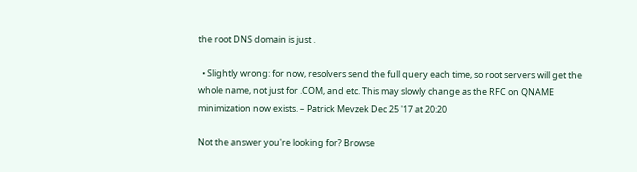the root DNS domain is just .

  • Slightly wrong: for now, resolvers send the full query each time, so root servers will get the whole name, not just for .COM, and etc. This may slowly change as the RFC on QNAME minimization now exists. – Patrick Mevzek Dec 25 '17 at 20:20

Not the answer you're looking for? Browse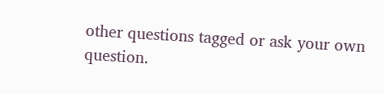other questions tagged or ask your own question.